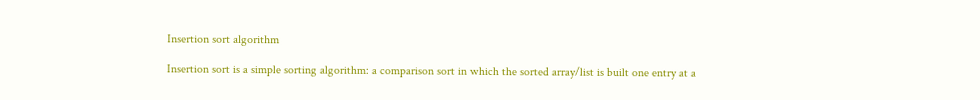Insertion sort algorithm

Insertion sort is a simple sorting algorithm: a comparison sort in which the sorted array/list is built one entry at a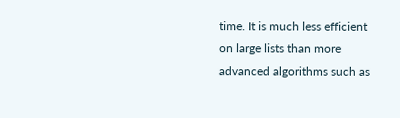time. It is much less efficient on large lists than more advanced algorithms such as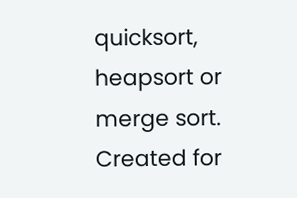quicksort, heapsort or merge sort. Created for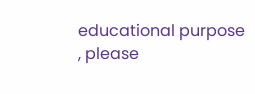educational purpose , please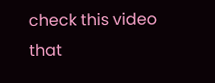check this video that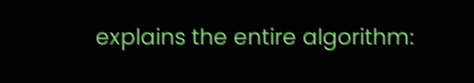explains the entire algorithm: